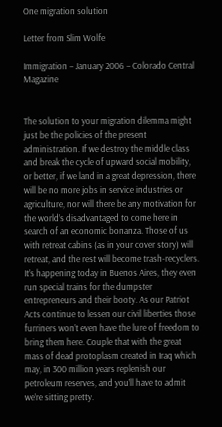One migration solution

Letter from Slim Wolfe

Immigration – January 2006 – Colorado Central Magazine


The solution to your migration dilemma might just be the policies of the present administration. If we destroy the middle class and break the cycle of upward social mobility, or better, if we land in a great depression, there will be no more jobs in service industries or agriculture, nor will there be any motivation for the world’s disadvantaged to come here in search of an economic bonanza. Those of us with retreat cabins (as in your cover story) will retreat, and the rest will become trash-recyclers. It’s happening today in Buenos Aires, they even run special trains for the dumpster entrepreneurs and their booty. As our Patriot Acts continue to lessen our civil liberties those furriners won’t even have the lure of freedom to bring them here. Couple that with the great mass of dead protoplasm created in Iraq which may, in 300 million years replenish our petroleum reserves, and you’ll have to admit we’re sitting pretty.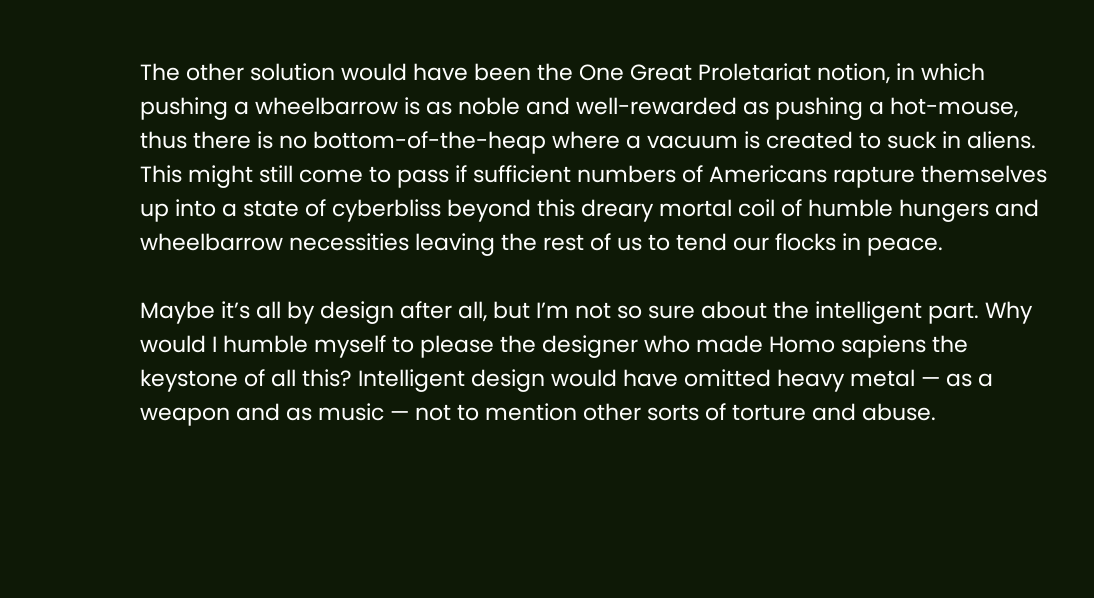The other solution would have been the One Great Proletariat notion, in which pushing a wheelbarrow is as noble and well-rewarded as pushing a hot-mouse, thus there is no bottom-of-the-heap where a vacuum is created to suck in aliens. This might still come to pass if sufficient numbers of Americans rapture themselves up into a state of cyberbliss beyond this dreary mortal coil of humble hungers and wheelbarrow necessities leaving the rest of us to tend our flocks in peace.

Maybe it’s all by design after all, but I’m not so sure about the intelligent part. Why would I humble myself to please the designer who made Homo sapiens the keystone of all this? Intelligent design would have omitted heavy metal — as a weapon and as music — not to mention other sorts of torture and abuse.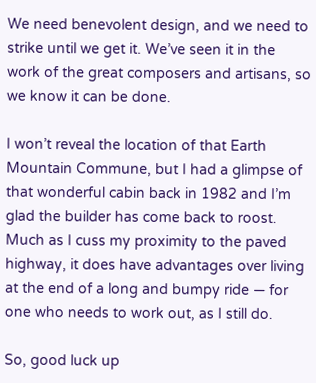We need benevolent design, and we need to strike until we get it. We’ve seen it in the work of the great composers and artisans, so we know it can be done.

I won’t reveal the location of that Earth Mountain Commune, but I had a glimpse of that wonderful cabin back in 1982 and I’m glad the builder has come back to roost. Much as I cuss my proximity to the paved highway, it does have advantages over living at the end of a long and bumpy ride — for one who needs to work out, as I still do.

So, good luck up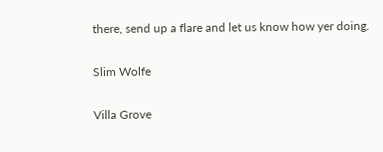there, send up a flare and let us know how yer doing.

Slim Wolfe

Villa Grove